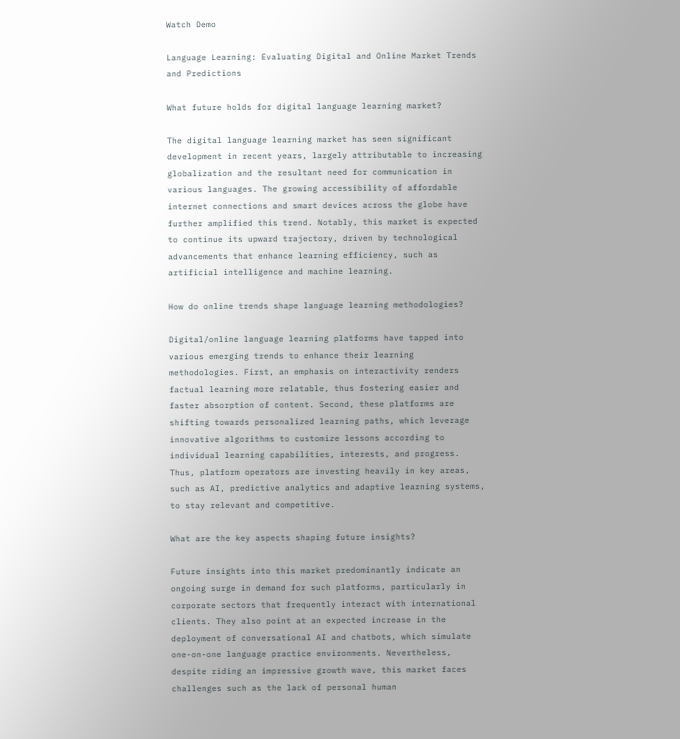Watch Demo

Language Learning: Evaluating Digital and Online Market Trends and Predictions

What future holds for digital language learning market?

The digital language learning market has seen significant development in recent years, largely attributable to increasing globalization and the resultant need for communication in various languages. The growing accessibility of affordable internet connections and smart devices across the globe have further amplified this trend. Notably, this market is expected to continue its upward trajectory, driven by technological advancements that enhance learning efficiency, such as artificial intelligence and machine learning.

How do online trends shape language learning methodologies?

Digital/online language learning platforms have tapped into various emerging trends to enhance their learning methodologies. First, an emphasis on interactivity renders factual learning more relatable, thus fostering easier and faster absorption of content. Second, these platforms are shifting towards personalized learning paths, which leverage innovative algorithms to customize lessons according to individual learning capabilities, interests, and progress. Thus, platform operators are investing heavily in key areas, such as AI, predictive analytics and adaptive learning systems, to stay relevant and competitive.

What are the key aspects shaping future insights?

Future insights into this market predominantly indicate an ongoing surge in demand for such platforms, particularly in corporate sectors that frequently interact with international clients. They also point at an expected increase in the deployment of conversational AI and chatbots, which simulate one-on-one language practice environments. Nevertheless, despite riding an impressive growth wave, this market faces challenges such as the lack of personal human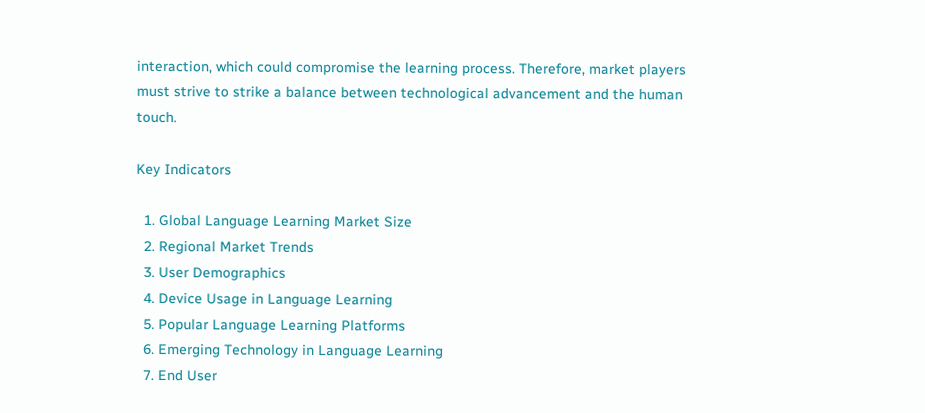interaction, which could compromise the learning process. Therefore, market players must strive to strike a balance between technological advancement and the human touch.

Key Indicators

  1. Global Language Learning Market Size
  2. Regional Market Trends
  3. User Demographics
  4. Device Usage in Language Learning
  5. Popular Language Learning Platforms
  6. Emerging Technology in Language Learning
  7. End User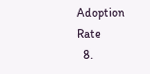Adoption Rate
  8.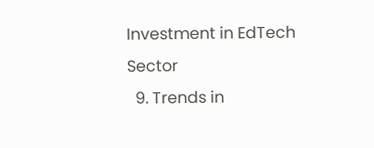Investment in EdTech Sector
  9. Trends in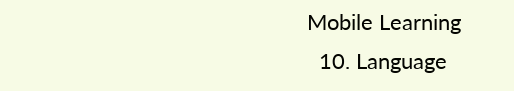Mobile Learning
  10. Language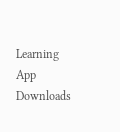Learning App Downloads